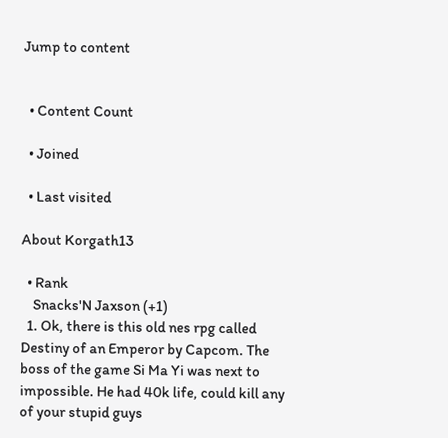Jump to content


  • Content Count

  • Joined

  • Last visited

About Korgath13

  • Rank
    Snacks'N Jaxson (+1)
  1. Ok, there is this old nes rpg called Destiny of an Emperor by Capcom. The boss of the game Si Ma Yi was next to impossible. He had 40k life, could kill any of your stupid guys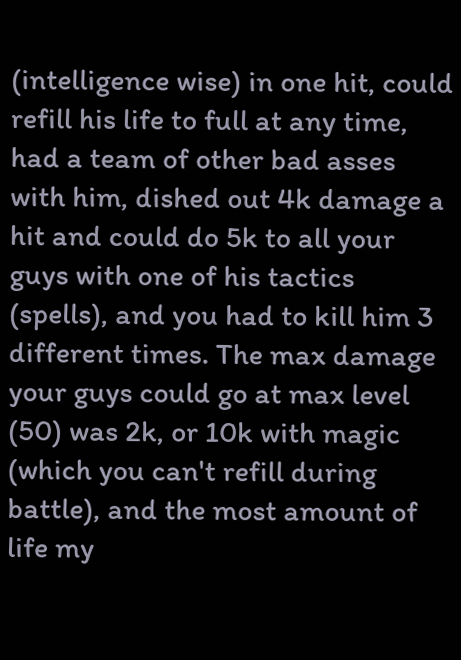(intelligence wise) in one hit, could refill his life to full at any time, had a team of other bad asses with him, dished out 4k damage a hit and could do 5k to all your guys with one of his tactics (spells), and you had to kill him 3 different times. The max damage your guys could go at max level (50) was 2k, or 10k with magic (which you can't refill during battle), and the most amount of life my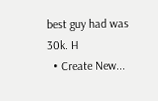best guy had was 30k. H
  • Create New...